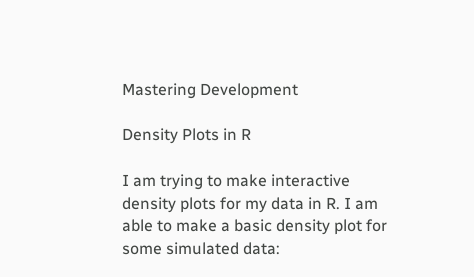Mastering Development

Density Plots in R

I am trying to make interactive density plots for my data in R. I am able to make a basic density plot for some simulated data: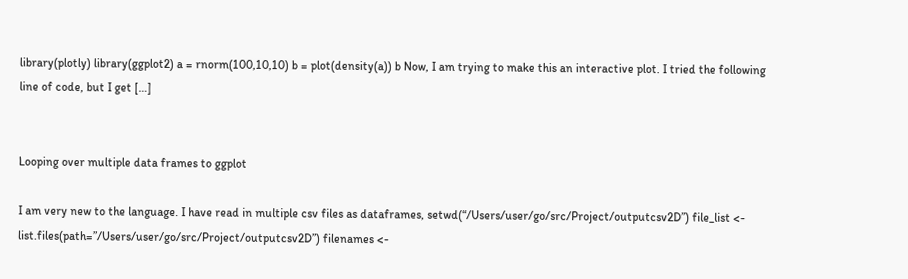library(plotly) library(ggplot2) a = rnorm(100,10,10) b = plot(density(a)) b Now, I am trying to make this an interactive plot. I tried the following line of code, but I get […]


Looping over multiple data frames to ggplot

I am very new to the language. I have read in multiple csv files as dataframes, setwd(“/Users/user/go/src/Project/outputcsv2D”) file_list <- list.files(path=”/Users/user/go/src/Project/outputcsv2D”) filenames <-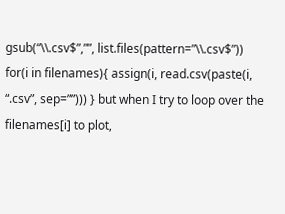gsub(“\\.csv$”,””, list.files(pattern=”\\.csv$”)) for(i in filenames){ assign(i, read.csv(paste(i, “.csv”, sep=””))) } but when I try to loop over the filenames[i] to plot,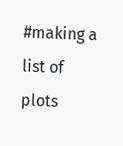#making a list of plots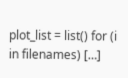plot_list = list() for (i in filenames) […]